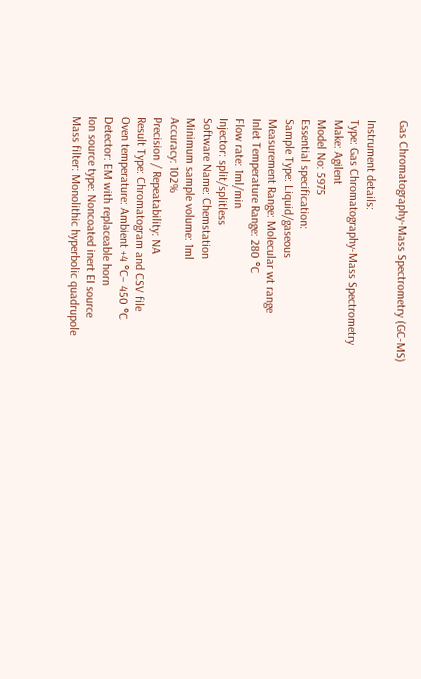Gas Chromatography-Mass Spectrometry (GC-MS)

Instrument details:
Type: Gas Chromatography-Mass Spectrometry
Make: Agilent
Model No: 5975
Essential specification:
Sample Type: Liquid/gaseous
Measurement Range: Molecular wt range
Inlet Temperature Range: 280 °C
Flow rate: 1ml/min
Injector: split/splitless
Software Name: Chemstation
Minimum sample volume: 1ml
Accuracy: 102%
Precision / Repeatability: NA
Result Type: Chromatogram and CSV file
Oven temperature: Ambient +4 °C– 450 °C
Detector: EM with replaceable horn
Ion source type: Noncoated inert EI source
Mass filter: Monolithic hyperbolic quadrupole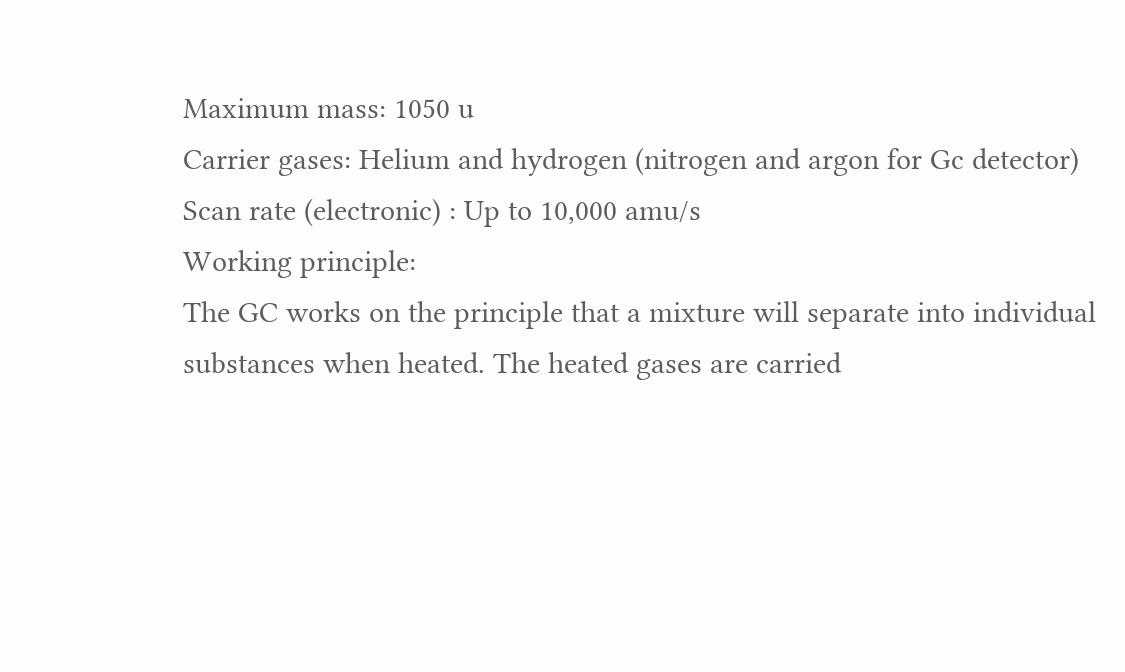Maximum mass: 1050 u
Carrier gases: Helium and hydrogen (nitrogen and argon for Gc detector)
Scan rate (electronic) : Up to 10,000 amu/s
Working principle:
The GC works on the principle that a mixture will separate into individual substances when heated. The heated gases are carried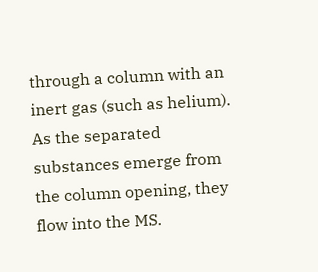through a column with an inert gas (such as helium). As the separated substances emerge from the column opening, they flow into the MS.